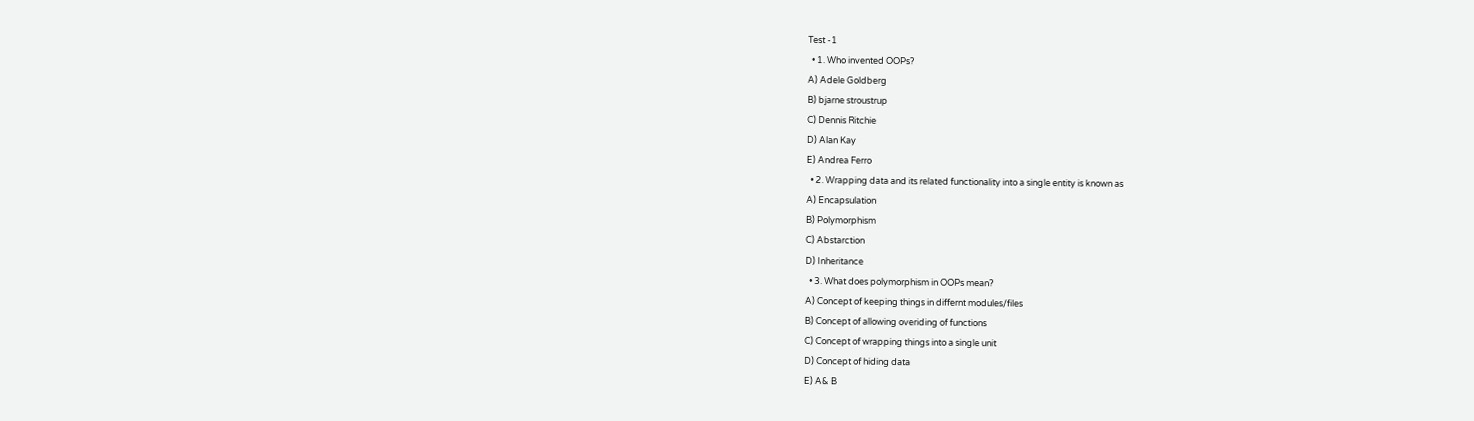Test -1
  • 1. Who invented OOPs?
A) Adele Goldberg
B) bjarne stroustrup
C) Dennis Ritchie
D) Alan Kay
E) Andrea Ferro
  • 2. Wrapping data and its related functionality into a single entity is known as
A) Encapsulation
B) Polymorphism
C) Abstarction
D) Inheritance
  • 3. What does polymorphism in OOPs mean?
A) Concept of keeping things in differnt modules/files
B) Concept of allowing overiding of functions
C) Concept of wrapping things into a single unit
D) Concept of hiding data
E) A& B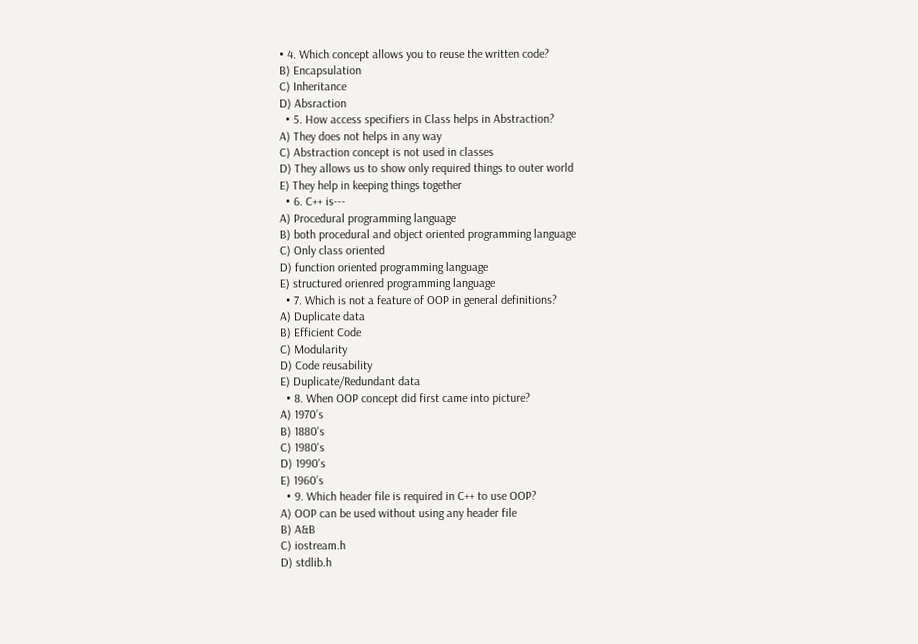• 4. Which concept allows you to reuse the written code?
B) Encapsulation
C) Inheritance
D) Absraction
  • 5. How access specifiers in Class helps in Abstraction?
A) They does not helps in any way
C) Abstraction concept is not used in classes
D) They allows us to show only required things to outer world
E) They help in keeping things together
  • 6. C++ is---
A) Procedural programming language
B) both procedural and object oriented programming language
C) Only class oriented
D) function oriented programming language
E) structured orienred programming language
  • 7. Which is not a feature of OOP in general definitions?
A) Duplicate data
B) Efficient Code
C) Modularity
D) Code reusability
E) Duplicate/Redundant data
  • 8. When OOP concept did first came into picture?
A) 1970’s
B) 1880's
C) 1980's
D) 1990's
E) 1960’s
  • 9. Which header file is required in C++ to use OOP?
A) OOP can be used without using any header file
B) A&B
C) iostream.h
D) stdlib.h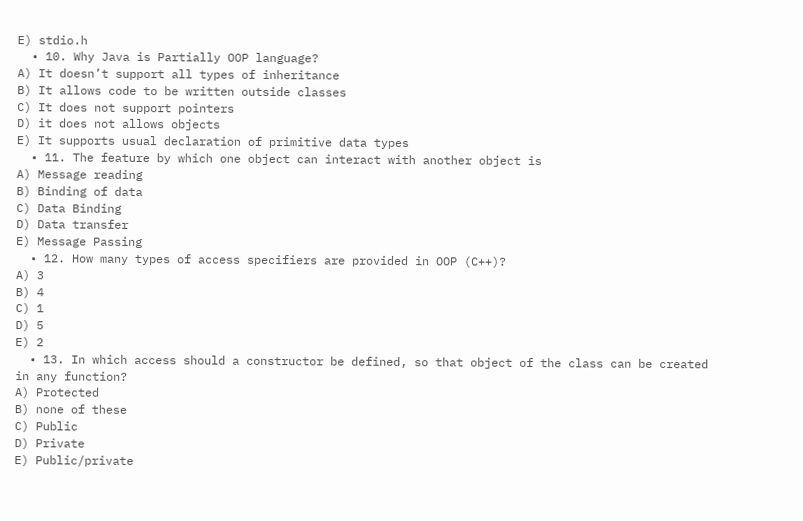E) stdio.h
  • 10. Why Java is Partially OOP language?
A) It doesn’t support all types of inheritance
B) It allows code to be written outside classes
C) It does not support pointers
D) it does not allows objects
E) It supports usual declaration of primitive data types
  • 11. The feature by which one object can interact with another object is
A) Message reading
B) Binding of data
C) Data Binding
D) Data transfer
E) Message Passing
  • 12. How many types of access specifiers are provided in OOP (C++)?
A) 3
B) 4
C) 1
D) 5
E) 2
  • 13. In which access should a constructor be defined, so that object of the class can be created in any function?
A) Protected
B) none of these
C) Public
D) Private
E) Public/private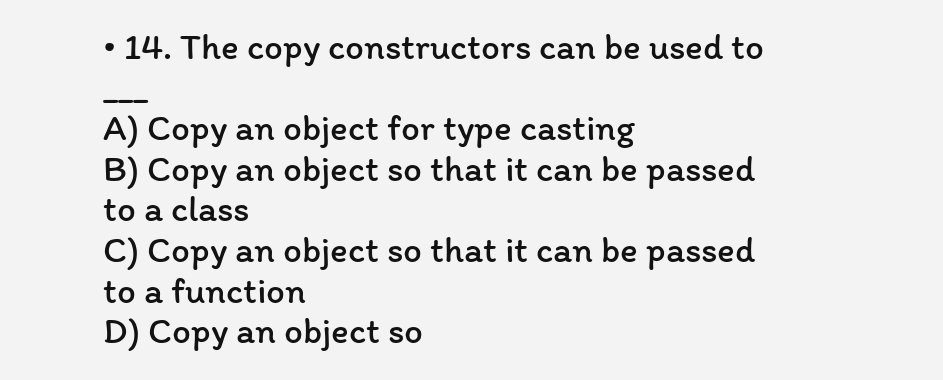• 14. The copy constructors can be used to ___
A) Copy an object for type casting
B) Copy an object so that it can be passed to a class
C) Copy an object so that it can be passed to a function
D) Copy an object so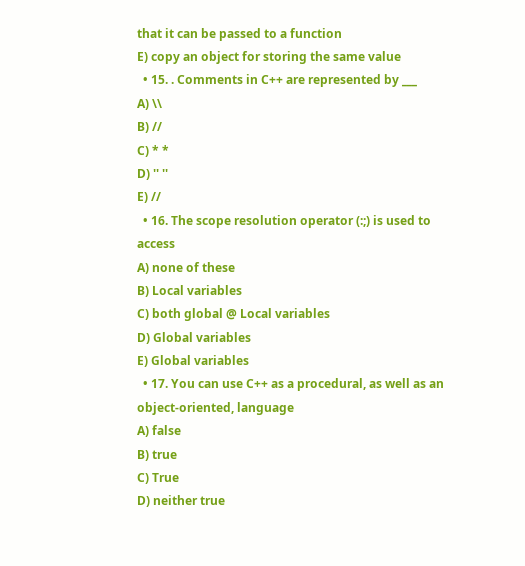that it can be passed to a function
E) copy an object for storing the same value
  • 15. . Comments in C++ are represented by ___
A) \\
B) //
C) * *
D) '' ''
E) //
  • 16. The scope resolution operator (:;) is used to access
A) none of these
B) Local variables
C) both global @ Local variables
D) Global variables
E) Global variables
  • 17. You can use C++ as a procedural, as well as an object-oriented, language
A) false
B) true
C) True
D) neither true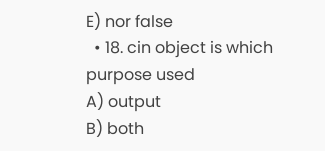E) nor false
  • 18. cin object is which purpose used
A) output
B) both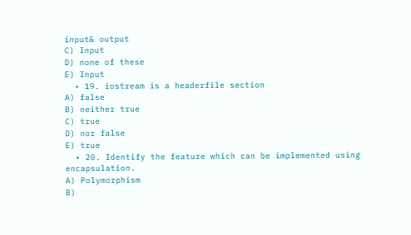input& output
C) Input
D) none of these
E) Input
  • 19. iostream is a headerfile section
A) false
B) neither true
C) true
D) nor false
E) true
  • 20. Identify the feature which can be implemented using encapsulation.
A) Polymorphism
B)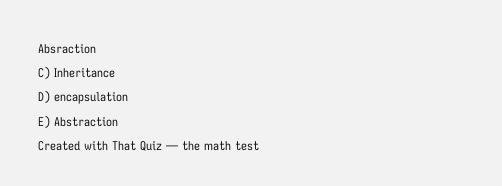Absraction
C) Inheritance
D) encapsulation
E) Abstraction
Created with That Quiz — the math test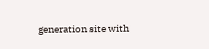generation site with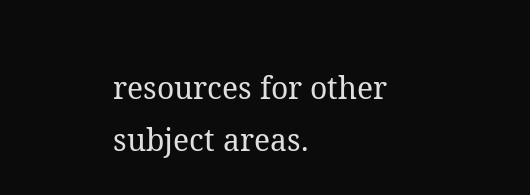resources for other subject areas.